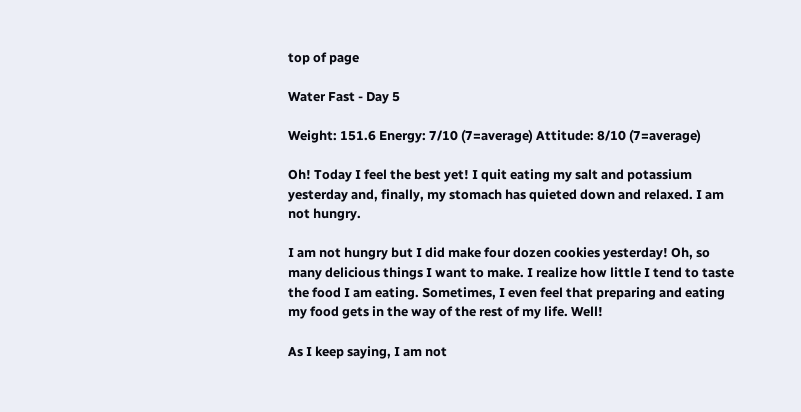top of page

Water Fast - Day 5

Weight: 151.6 Energy: 7/10 (7=average) Attitude: 8/10 (7=average)

Oh! Today I feel the best yet! I quit eating my salt and potassium yesterday and, finally, my stomach has quieted down and relaxed. I am not hungry.

I am not hungry but I did make four dozen cookies yesterday! Oh, so many delicious things I want to make. I realize how little I tend to taste the food I am eating. Sometimes, I even feel that preparing and eating my food gets in the way of the rest of my life. Well!

As I keep saying, I am not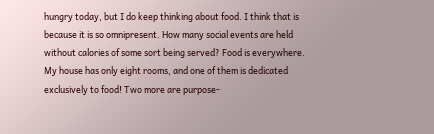hungry today, but I do keep thinking about food. I think that is because it is so omnipresent. How many social events are held without calories of some sort being served? Food is everywhere. My house has only eight rooms, and one of them is dedicated exclusively to food! Two more are purpose-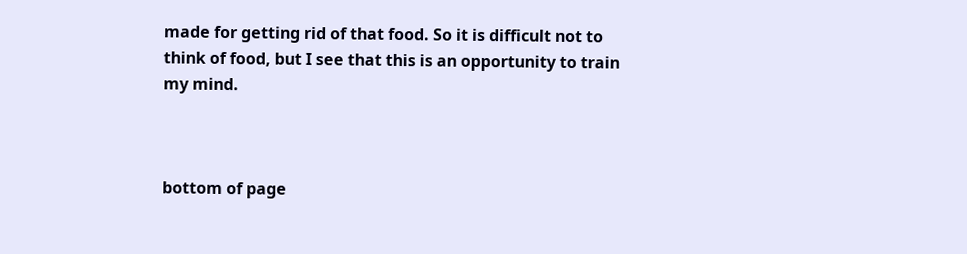made for getting rid of that food. So it is difficult not to think of food, but I see that this is an opportunity to train my mind.



bottom of page